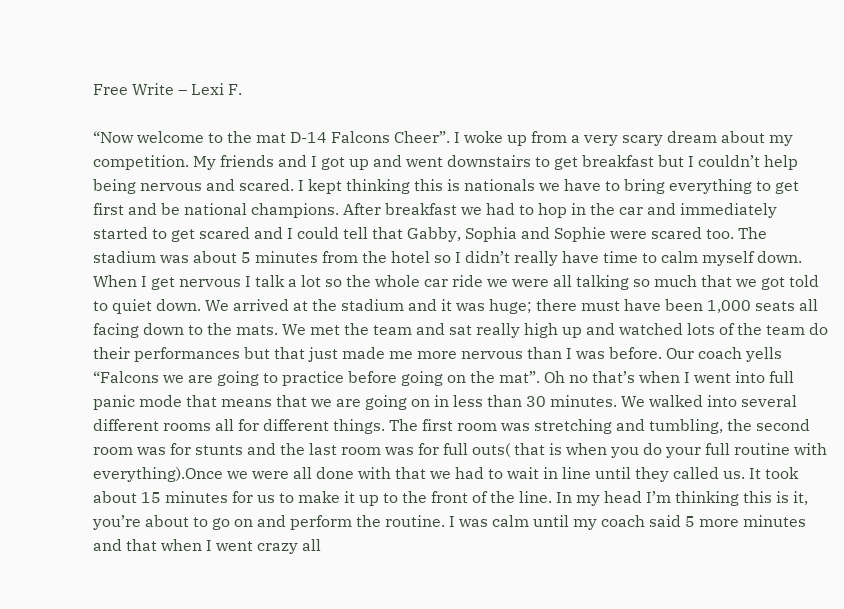Free Write – Lexi F.

“Now welcome to the mat D-14 Falcons Cheer”. I woke up from a very scary dream about my competition. My friends and I got up and went downstairs to get breakfast but I couldn’t help being nervous and scared. I kept thinking this is nationals we have to bring everything to get first and be national champions. After breakfast we had to hop in the car and immediately started to get scared and I could tell that Gabby, Sophia and Sophie were scared too. The stadium was about 5 minutes from the hotel so I didn’t really have time to calm myself down. When I get nervous I talk a lot so the whole car ride we were all talking so much that we got told to quiet down. We arrived at the stadium and it was huge; there must have been 1,000 seats all facing down to the mats. We met the team and sat really high up and watched lots of the team do their performances but that just made me more nervous than I was before. Our coach yells “Falcons we are going to practice before going on the mat”. Oh no that’s when I went into full panic mode that means that we are going on in less than 30 minutes. We walked into several different rooms all for different things. The first room was stretching and tumbling, the second room was for stunts and the last room was for full outs( that is when you do your full routine with everything).Once we were all done with that we had to wait in line until they called us. It took about 15 minutes for us to make it up to the front of the line. In my head I’m thinking this is it, you’re about to go on and perform the routine. I was calm until my coach said 5 more minutes and that when I went crazy all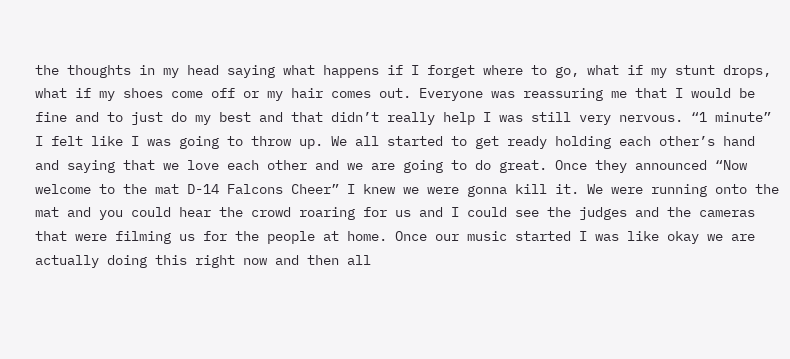the thoughts in my head saying what happens if I forget where to go, what if my stunt drops, what if my shoes come off or my hair comes out. Everyone was reassuring me that I would be fine and to just do my best and that didn’t really help I was still very nervous. “1 minute” I felt like I was going to throw up. We all started to get ready holding each other’s hand and saying that we love each other and we are going to do great. Once they announced “Now welcome to the mat D-14 Falcons Cheer” I knew we were gonna kill it. We were running onto the mat and you could hear the crowd roaring for us and I could see the judges and the cameras that were filming us for the people at home. Once our music started I was like okay we are actually doing this right now and then all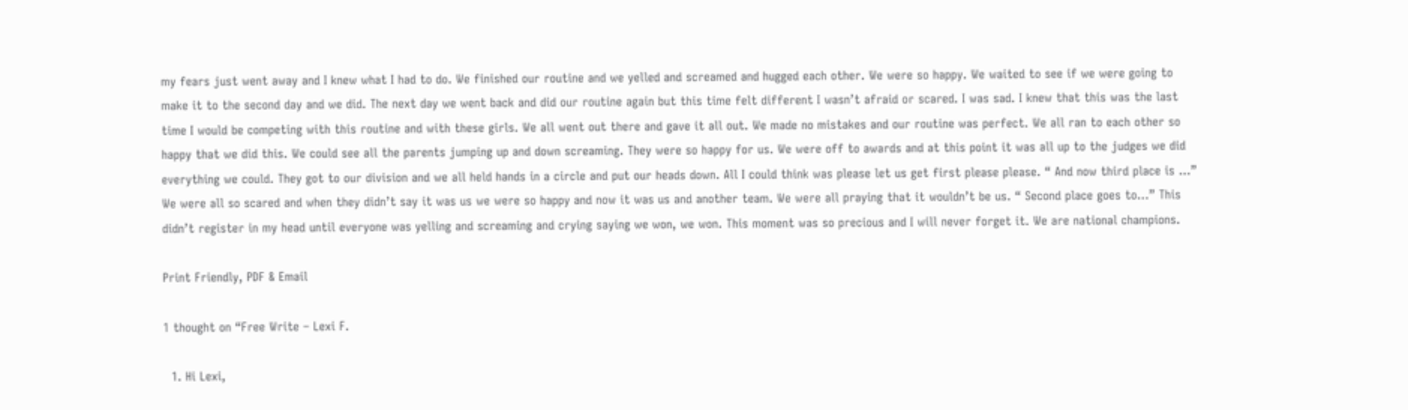my fears just went away and I knew what I had to do. We finished our routine and we yelled and screamed and hugged each other. We were so happy. We waited to see if we were going to make it to the second day and we did. The next day we went back and did our routine again but this time felt different I wasn’t afraid or scared. I was sad. I knew that this was the last time I would be competing with this routine and with these girls. We all went out there and gave it all out. We made no mistakes and our routine was perfect. We all ran to each other so happy that we did this. We could see all the parents jumping up and down screaming. They were so happy for us. We were off to awards and at this point it was all up to the judges we did everything we could. They got to our division and we all held hands in a circle and put our heads down. All I could think was please let us get first please please. “ And now third place is …” We were all so scared and when they didn’t say it was us we were so happy and now it was us and another team. We were all praying that it wouldn’t be us. “ Second place goes to…” This didn’t register in my head until everyone was yelling and screaming and crying saying we won, we won. This moment was so precious and I will never forget it. We are national champions.

Print Friendly, PDF & Email

1 thought on “Free Write – Lexi F.

  1. Hi Lexi,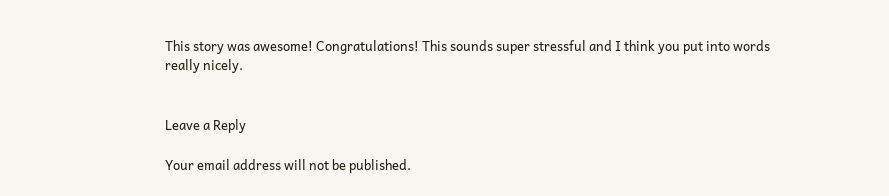This story was awesome! Congratulations! This sounds super stressful and I think you put into words really nicely.


Leave a Reply

Your email address will not be published.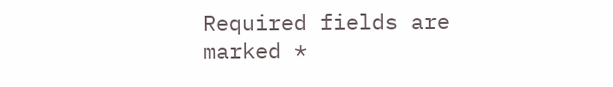Required fields are marked *